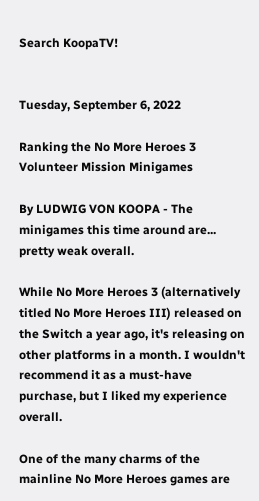Search KoopaTV!


Tuesday, September 6, 2022

Ranking the No More Heroes 3 Volunteer Mission Minigames

By LUDWIG VON KOOPA - The minigames this time around are... pretty weak overall.

While No More Heroes 3 (alternatively titled No More Heroes III) released on the Switch a year ago, it's releasing on other platforms in a month. I wouldn't recommend it as a must-have purchase, but I liked my experience overall.

One of the many charms of the mainline No More Heroes games are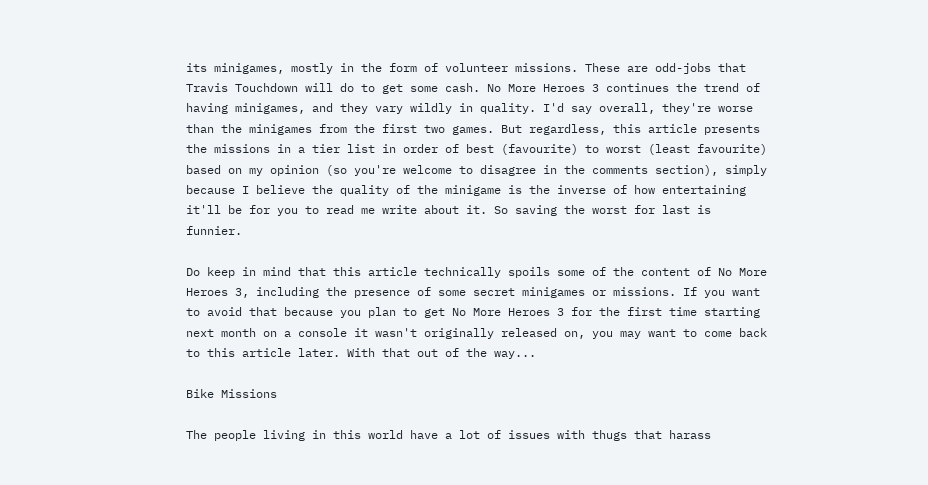its minigames, mostly in the form of volunteer missions. These are odd-jobs that Travis Touchdown will do to get some cash. No More Heroes 3 continues the trend of having minigames, and they vary wildly in quality. I'd say overall, they're worse than the minigames from the first two games. But regardless, this article presents the missions in a tier list in order of best (favourite) to worst (least favourite) based on my opinion (so you're welcome to disagree in the comments section), simply because I believe the quality of the minigame is the inverse of how entertaining it'll be for you to read me write about it. So saving the worst for last is funnier.

Do keep in mind that this article technically spoils some of the content of No More Heroes 3, including the presence of some secret minigames or missions. If you want to avoid that because you plan to get No More Heroes 3 for the first time starting next month on a console it wasn't originally released on, you may want to come back to this article later. With that out of the way...

Bike Missions

The people living in this world have a lot of issues with thugs that harass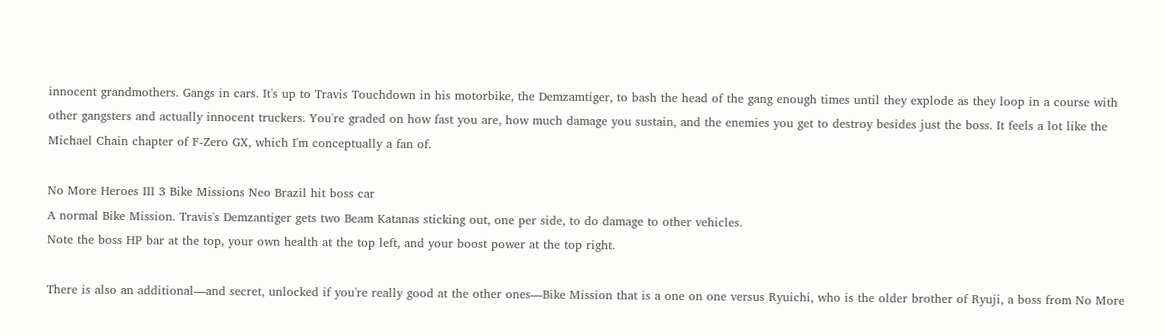innocent grandmothers. Gangs in cars. It's up to Travis Touchdown in his motorbike, the Demzamtiger, to bash the head of the gang enough times until they explode as they loop in a course with other gangsters and actually innocent truckers. You're graded on how fast you are, how much damage you sustain, and the enemies you get to destroy besides just the boss. It feels a lot like the Michael Chain chapter of F-Zero GX, which I'm conceptually a fan of.

No More Heroes III 3 Bike Missions Neo Brazil hit boss car
A normal Bike Mission. Travis's Demzantiger gets two Beam Katanas sticking out, one per side, to do damage to other vehicles.
Note the boss HP bar at the top, your own health at the top left, and your boost power at the top right.

There is also an additional—and secret, unlocked if you're really good at the other ones—Bike Mission that is a one on one versus Ryuichi, who is the older brother of Ryuji, a boss from No More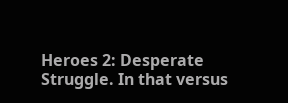Heroes 2: Desperate Struggle. In that versus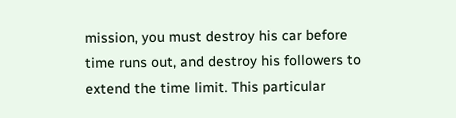mission, you must destroy his car before time runs out, and destroy his followers to extend the time limit. This particular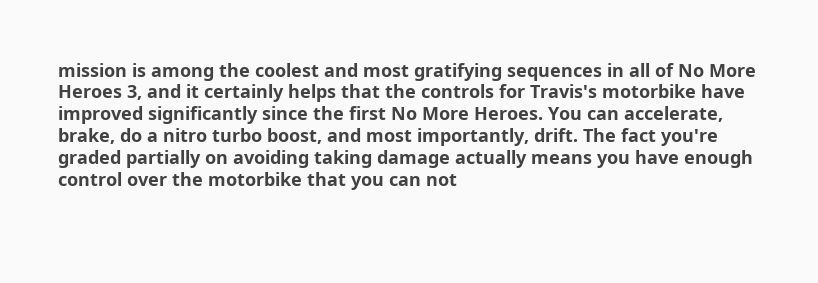mission is among the coolest and most gratifying sequences in all of No More Heroes 3, and it certainly helps that the controls for Travis's motorbike have improved significantly since the first No More Heroes. You can accelerate, brake, do a nitro turbo boost, and most importantly, drift. The fact you're graded partially on avoiding taking damage actually means you have enough control over the motorbike that you can not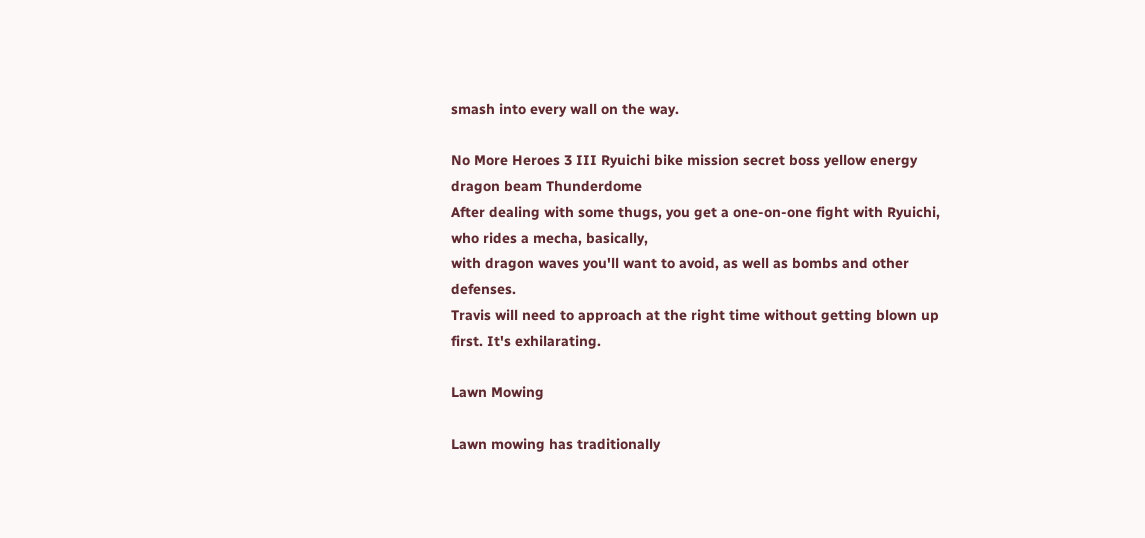smash into every wall on the way.

No More Heroes 3 III Ryuichi bike mission secret boss yellow energy dragon beam Thunderdome
After dealing with some thugs, you get a one-on-one fight with Ryuichi, who rides a mecha, basically,
with dragon waves you'll want to avoid, as well as bombs and other defenses.
Travis will need to approach at the right time without getting blown up first. It's exhilarating.

Lawn Mowing

Lawn mowing has traditionally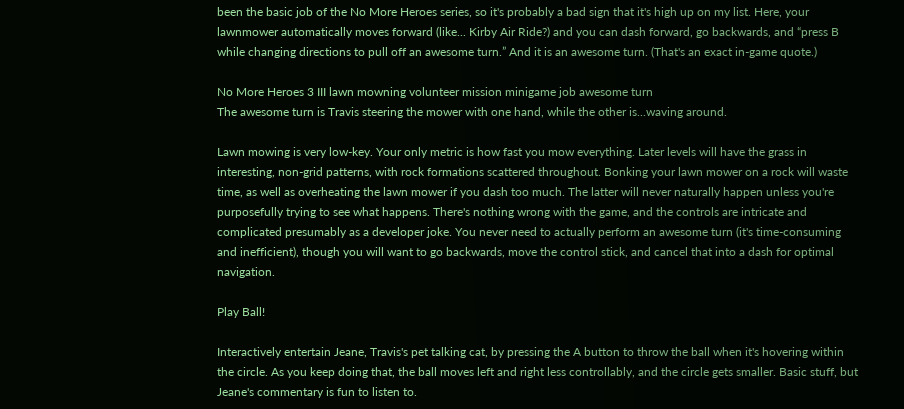been the basic job of the No More Heroes series, so it's probably a bad sign that it's high up on my list. Here, your lawnmower automatically moves forward (like... Kirby Air Ride?) and you can dash forward, go backwards, and “press B while changing directions to pull off an awesome turn.” And it is an awesome turn. (That's an exact in-game quote.)

No More Heroes 3 III lawn mowning volunteer mission minigame job awesome turn
The awesome turn is Travis steering the mower with one hand, while the other is...waving around.

Lawn mowing is very low-key. Your only metric is how fast you mow everything. Later levels will have the grass in interesting, non-grid patterns, with rock formations scattered throughout. Bonking your lawn mower on a rock will waste time, as well as overheating the lawn mower if you dash too much. The latter will never naturally happen unless you're purposefully trying to see what happens. There's nothing wrong with the game, and the controls are intricate and complicated presumably as a developer joke. You never need to actually perform an awesome turn (it's time-consuming and inefficient), though you will want to go backwards, move the control stick, and cancel that into a dash for optimal navigation.

Play Ball!

Interactively entertain Jeane, Travis's pet talking cat, by pressing the A button to throw the ball when it's hovering within the circle. As you keep doing that, the ball moves left and right less controllably, and the circle gets smaller. Basic stuff, but Jeane's commentary is fun to listen to.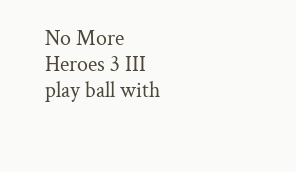No More Heroes 3 III play ball with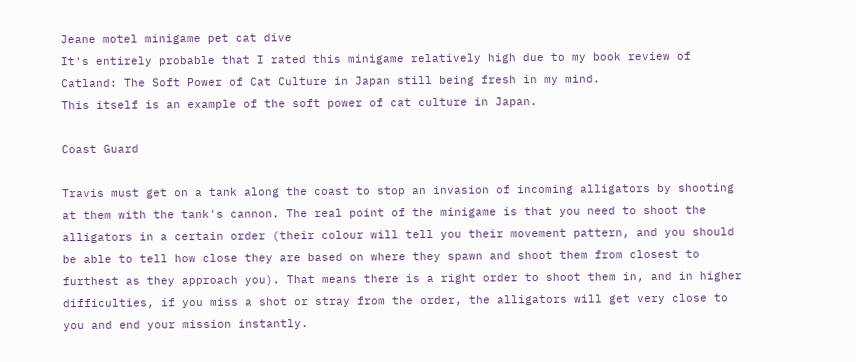Jeane motel minigame pet cat dive
It's entirely probable that I rated this minigame relatively high due to my book review of
Catland: The Soft Power of Cat Culture in Japan still being fresh in my mind.
This itself is an example of the soft power of cat culture in Japan.

Coast Guard

Travis must get on a tank along the coast to stop an invasion of incoming alligators by shooting at them with the tank's cannon. The real point of the minigame is that you need to shoot the alligators in a certain order (their colour will tell you their movement pattern, and you should be able to tell how close they are based on where they spawn and shoot them from closest to furthest as they approach you). That means there is a right order to shoot them in, and in higher difficulties, if you miss a shot or stray from the order, the alligators will get very close to you and end your mission instantly.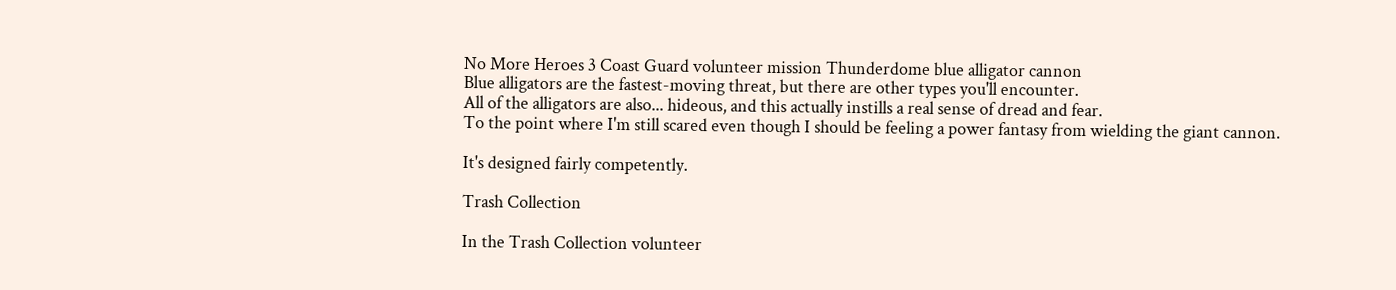No More Heroes 3 Coast Guard volunteer mission Thunderdome blue alligator cannon
Blue alligators are the fastest-moving threat, but there are other types you'll encounter.
All of the alligators are also... hideous, and this actually instills a real sense of dread and fear.
To the point where I'm still scared even though I should be feeling a power fantasy from wielding the giant cannon.

It's designed fairly competently.

Trash Collection

In the Trash Collection volunteer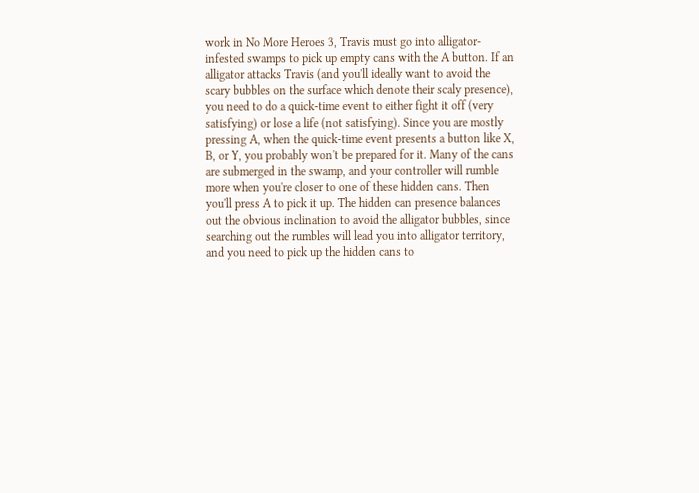work in No More Heroes 3, Travis must go into alligator-infested swamps to pick up empty cans with the A button. If an alligator attacks Travis (and you'll ideally want to avoid the scary bubbles on the surface which denote their scaly presence), you need to do a quick-time event to either fight it off (very satisfying) or lose a life (not satisfying). Since you are mostly pressing A, when the quick-time event presents a button like X, B, or Y, you probably won't be prepared for it. Many of the cans are submerged in the swamp, and your controller will rumble more when you're closer to one of these hidden cans. Then you'll press A to pick it up. The hidden can presence balances out the obvious inclination to avoid the alligator bubbles, since searching out the rumbles will lead you into alligator territory, and you need to pick up the hidden cans to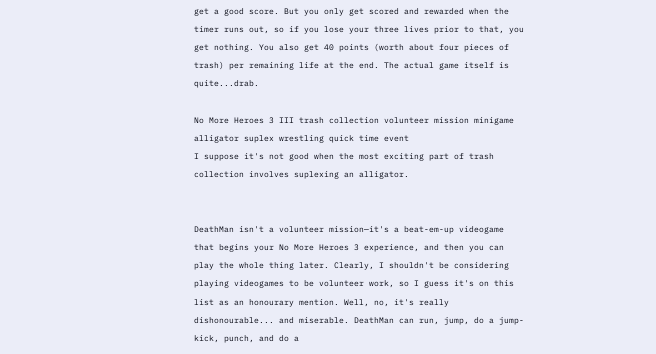get a good score. But you only get scored and rewarded when the timer runs out, so if you lose your three lives prior to that, you get nothing. You also get 40 points (worth about four pieces of trash) per remaining life at the end. The actual game itself is quite...drab.

No More Heroes 3 III trash collection volunteer mission minigame alligator suplex wrestling quick time event
I suppose it's not good when the most exciting part of trash collection involves suplexing an alligator.


DeathMan isn't a volunteer mission—it's a beat-em-up videogame that begins your No More Heroes 3 experience, and then you can play the whole thing later. Clearly, I shouldn't be considering playing videogames to be volunteer work, so I guess it's on this list as an honourary mention. Well, no, it's really dishonourable... and miserable. DeathMan can run, jump, do a jump-kick, punch, and do a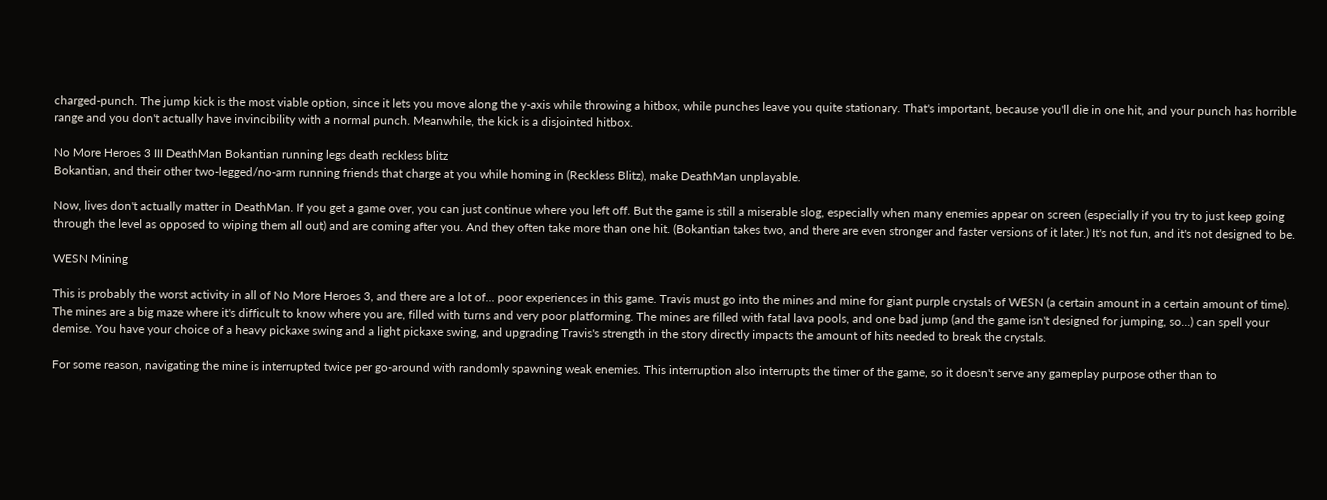charged-punch. The jump kick is the most viable option, since it lets you move along the y-axis while throwing a hitbox, while punches leave you quite stationary. That's important, because you'll die in one hit, and your punch has horrible range and you don't actually have invincibility with a normal punch. Meanwhile, the kick is a disjointed hitbox.

No More Heroes 3 III DeathMan Bokantian running legs death reckless blitz
Bokantian, and their other two-legged/no-arm running friends that charge at you while homing in (Reckless Blitz), make DeathMan unplayable.

Now, lives don't actually matter in DeathMan. If you get a game over, you can just continue where you left off. But the game is still a miserable slog, especially when many enemies appear on screen (especially if you try to just keep going through the level as opposed to wiping them all out) and are coming after you. And they often take more than one hit. (Bokantian takes two, and there are even stronger and faster versions of it later.) It's not fun, and it's not designed to be.

WESN Mining

This is probably the worst activity in all of No More Heroes 3, and there are a lot of... poor experiences in this game. Travis must go into the mines and mine for giant purple crystals of WESN (a certain amount in a certain amount of time). The mines are a big maze where it's difficult to know where you are, filled with turns and very poor platforming. The mines are filled with fatal lava pools, and one bad jump (and the game isn't designed for jumping, so...) can spell your demise. You have your choice of a heavy pickaxe swing and a light pickaxe swing, and upgrading Travis's strength in the story directly impacts the amount of hits needed to break the crystals.

For some reason, navigating the mine is interrupted twice per go-around with randomly spawning weak enemies. This interruption also interrupts the timer of the game, so it doesn't serve any gameplay purpose other than to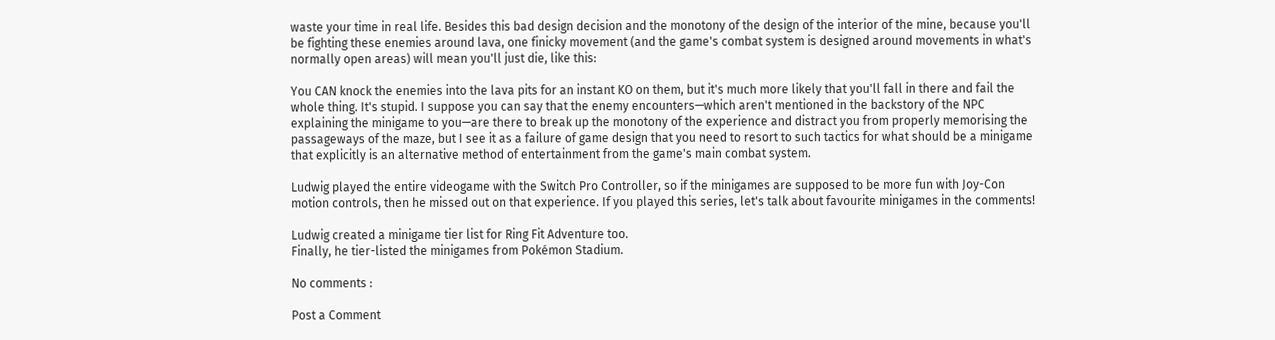waste your time in real life. Besides this bad design decision and the monotony of the design of the interior of the mine, because you'll be fighting these enemies around lava, one finicky movement (and the game's combat system is designed around movements in what's normally open areas) will mean you'll just die, like this:

You CAN knock the enemies into the lava pits for an instant KO on them, but it's much more likely that you'll fall in there and fail the whole thing. It's stupid. I suppose you can say that the enemy encounters—which aren't mentioned in the backstory of the NPC explaining the minigame to you—are there to break up the monotony of the experience and distract you from properly memorising the passageways of the maze, but I see it as a failure of game design that you need to resort to such tactics for what should be a minigame that explicitly is an alternative method of entertainment from the game's main combat system.

Ludwig played the entire videogame with the Switch Pro Controller, so if the minigames are supposed to be more fun with Joy-Con motion controls, then he missed out on that experience. If you played this series, let's talk about favourite minigames in the comments!

Ludwig created a minigame tier list for Ring Fit Adventure too.
Finally, he tier-listed the minigames from Pokémon Stadium.

No comments :

Post a Comment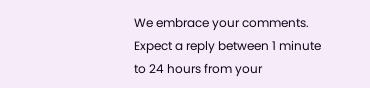We embrace your comments.
Expect a reply between 1 minute to 24 hours from your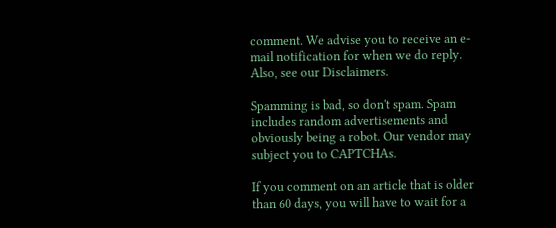comment. We advise you to receive an e-mail notification for when we do reply.
Also, see our Disclaimers.

Spamming is bad, so don't spam. Spam includes random advertisements and obviously being a robot. Our vendor may subject you to CAPTCHAs.

If you comment on an article that is older than 60 days, you will have to wait for a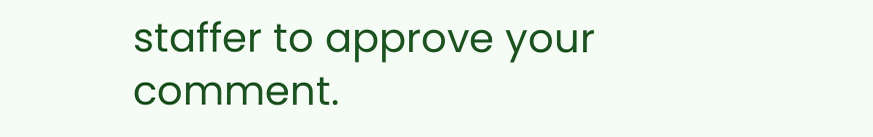staffer to approve your comment.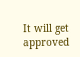It will get approved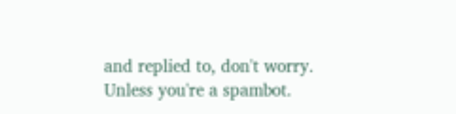and replied to, don't worry. Unless you're a spambot.